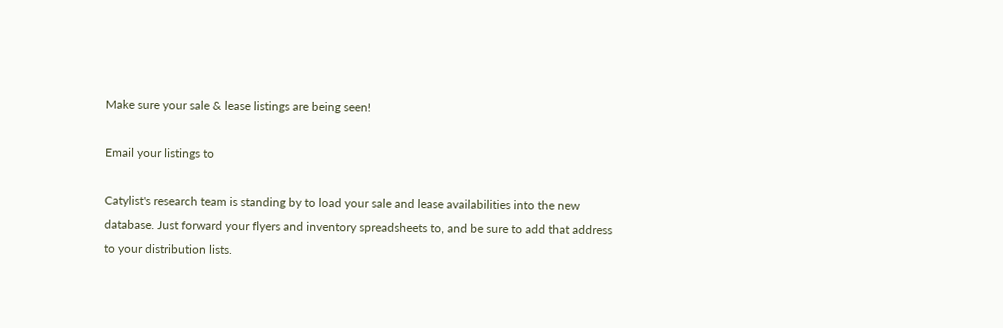Make sure your sale & lease listings are being seen!

Email your listings to

Catylist's research team is standing by to load your sale and lease availabilities into the new database. Just forward your flyers and inventory spreadsheets to, and be sure to add that address to your distribution lists.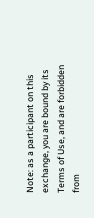Note: as a participant on this exchange, you are bound by its Terms of Use, and are forbidden from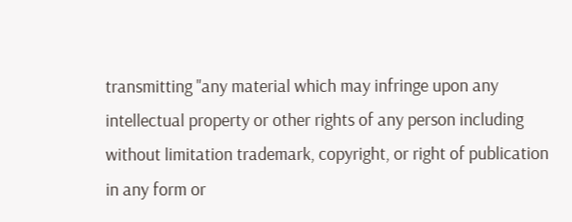transmitting "any material which may infringe upon any intellectual property or other rights of any person including without limitation trademark, copyright, or right of publication in any form or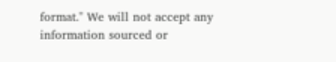format." We will not accept any information sourced or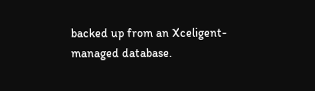backed up from an Xceligent-managed database.